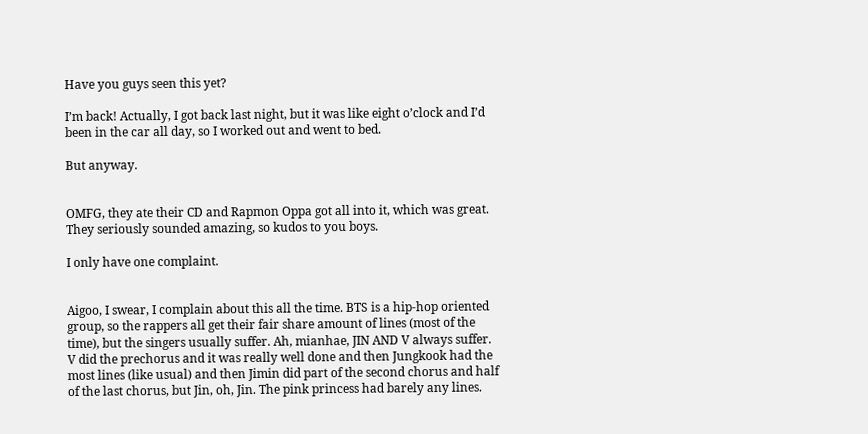Have you guys seen this yet?

I’m back! Actually, I got back last night, but it was like eight o’clock and I’d been in the car all day, so I worked out and went to bed.

But anyway.


OMFG, they ate their CD and Rapmon Oppa got all into it, which was great. They seriously sounded amazing, so kudos to you boys.

I only have one complaint.


Aigoo, I swear, I complain about this all the time. BTS is a hip-hop oriented group, so the rappers all get their fair share amount of lines (most of the time), but the singers usually suffer. Ah, mianhae, JIN AND V always suffer. V did the prechorus and it was really well done and then Jungkook had the most lines (like usual) and then Jimin did part of the second chorus and half of the last chorus, but Jin, oh, Jin. The pink princess had barely any lines.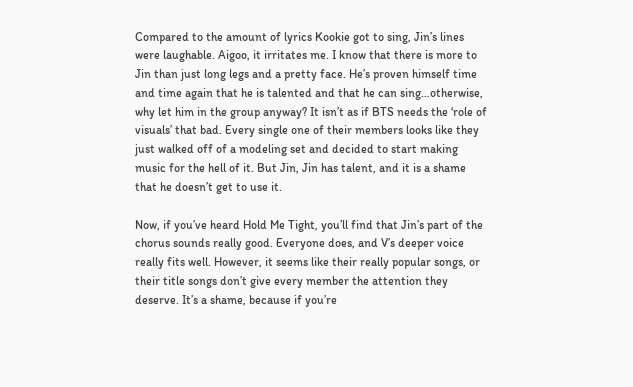Compared to the amount of lyrics Kookie got to sing, Jin’s lines were laughable. Aigoo, it irritates me. I know that there is more to Jin than just long legs and a pretty face. He’s proven himself time and time again that he is talented and that he can sing…otherwise, why let him in the group anyway? It isn’t as if BTS needs the ‘role of visuals’ that bad. Every single one of their members looks like they just walked off of a modeling set and decided to start making music for the hell of it. But Jin, Jin has talent, and it is a shame that he doesn’t get to use it.

Now, if you’ve heard Hold Me Tight, you’ll find that Jin’s part of the chorus sounds really good. Everyone does, and V’s deeper voice really fits well. However, it seems like their really popular songs, or their title songs don’t give every member the attention they deserve. It’s a shame, because if you’re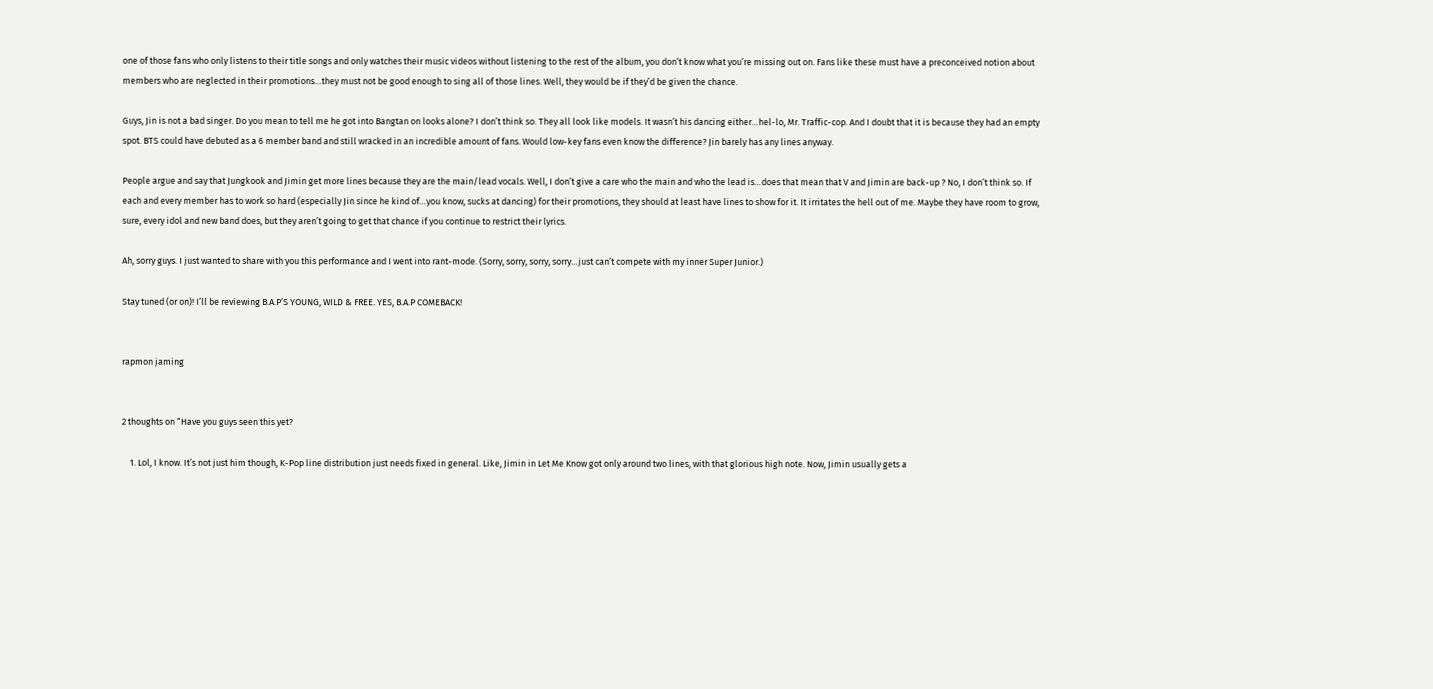one of those fans who only listens to their title songs and only watches their music videos without listening to the rest of the album, you don’t know what you’re missing out on. Fans like these must have a preconceived notion about members who are neglected in their promotions…they must not be good enough to sing all of those lines. Well, they would be if they’d be given the chance.

Guys, Jin is not a bad singer. Do you mean to tell me he got into Bangtan on looks alone? I don’t think so. They all look like models. It wasn’t his dancing either…hel-lo, Mr. Traffic-cop. And I doubt that it is because they had an empty spot. BTS could have debuted as a 6 member band and still wracked in an incredible amount of fans. Would low-key fans even know the difference? Jin barely has any lines anyway.

People argue and say that Jungkook and Jimin get more lines because they are the main/lead vocals. Well, I don’t give a care who the main and who the lead is…does that mean that V and Jimin are back-up ? No, I don’t think so. If each and every member has to work so hard (especially Jin since he kind of…you know, sucks at dancing) for their promotions, they should at least have lines to show for it. It irritates the hell out of me. Maybe they have room to grow, sure, every idol and new band does, but they aren’t going to get that chance if you continue to restrict their lyrics.

Ah, sorry guys. I just wanted to share with you this performance and I went into rant-mode. (Sorry, sorry, sorry, sorry…just can’t compete with my inner Super Junior.)

Stay tuned (or on)! I’ll be reviewing B.A.P’S YOUNG, WILD & FREE. YES, B.A.P COMEBACK!


rapmon jaming


2 thoughts on “Have you guys seen this yet?

    1. Lol, I know. It’s not just him though, K-Pop line distribution just needs fixed in general. Like, Jimin in Let Me Know got only around two lines, with that glorious high note. Now, Jimin usually gets a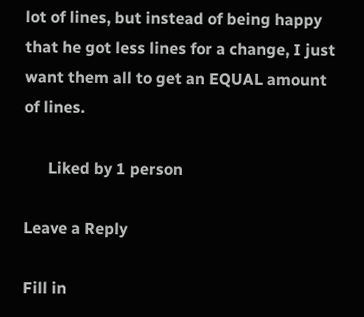lot of lines, but instead of being happy that he got less lines for a change, I just want them all to get an EQUAL amount of lines.

      Liked by 1 person

Leave a Reply

Fill in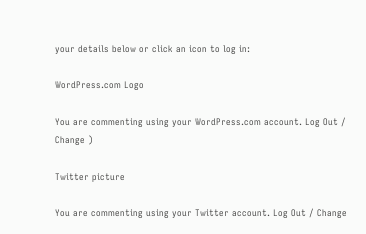your details below or click an icon to log in:

WordPress.com Logo

You are commenting using your WordPress.com account. Log Out / Change )

Twitter picture

You are commenting using your Twitter account. Log Out / Change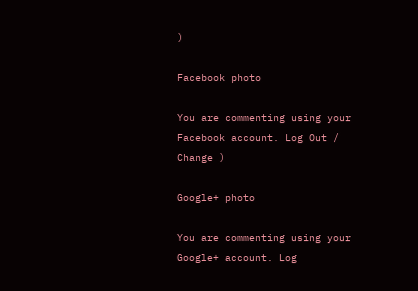)

Facebook photo

You are commenting using your Facebook account. Log Out / Change )

Google+ photo

You are commenting using your Google+ account. Log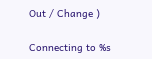Out / Change )

Connecting to %s